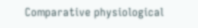Comparative physiological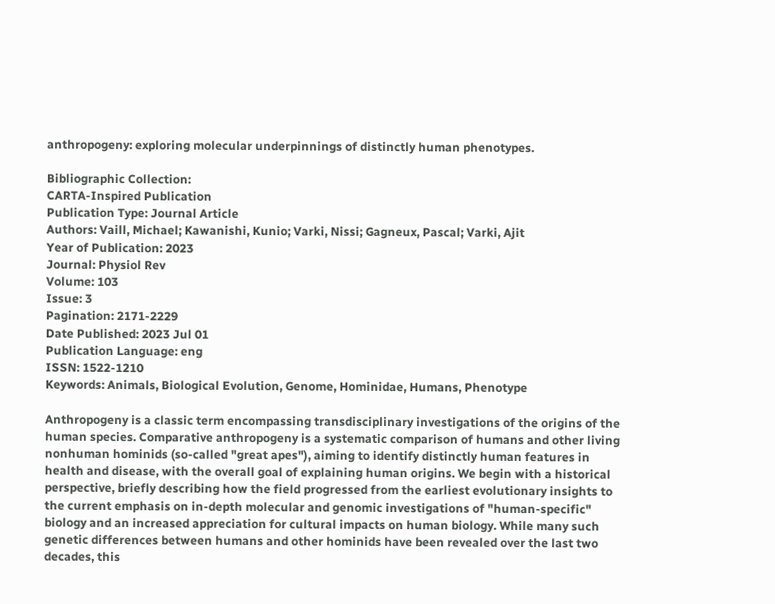anthropogeny: exploring molecular underpinnings of distinctly human phenotypes.

Bibliographic Collection:
CARTA-Inspired Publication
Publication Type: Journal Article
Authors: Vaill, Michael; Kawanishi, Kunio; Varki, Nissi; Gagneux, Pascal; Varki, Ajit
Year of Publication: 2023
Journal: Physiol Rev
Volume: 103
Issue: 3
Pagination: 2171-2229
Date Published: 2023 Jul 01
Publication Language: eng
ISSN: 1522-1210
Keywords: Animals, Biological Evolution, Genome, Hominidae, Humans, Phenotype

Anthropogeny is a classic term encompassing transdisciplinary investigations of the origins of the human species. Comparative anthropogeny is a systematic comparison of humans and other living nonhuman hominids (so-called "great apes"), aiming to identify distinctly human features in health and disease, with the overall goal of explaining human origins. We begin with a historical perspective, briefly describing how the field progressed from the earliest evolutionary insights to the current emphasis on in-depth molecular and genomic investigations of "human-specific" biology and an increased appreciation for cultural impacts on human biology. While many such genetic differences between humans and other hominids have been revealed over the last two decades, this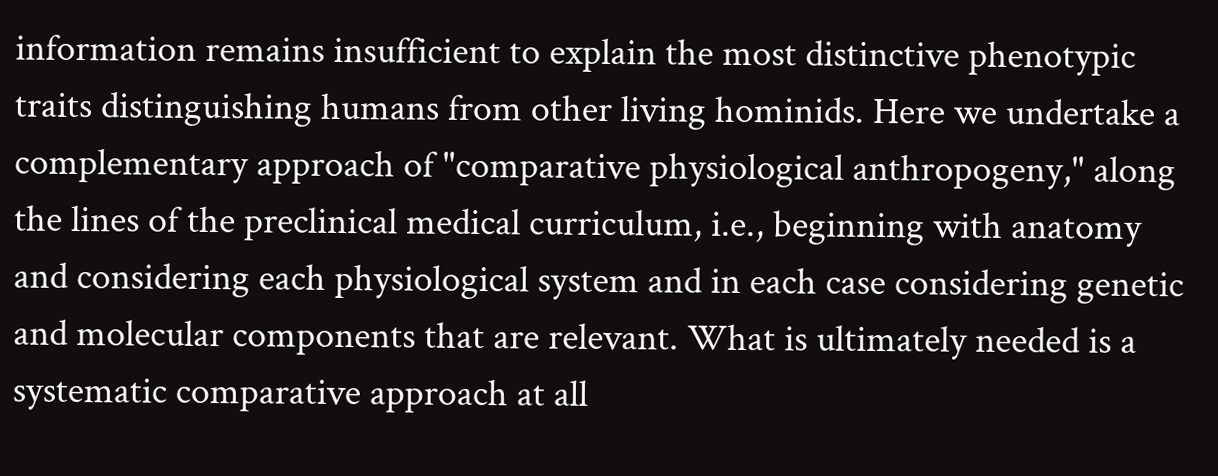information remains insufficient to explain the most distinctive phenotypic traits distinguishing humans from other living hominids. Here we undertake a complementary approach of "comparative physiological anthropogeny," along the lines of the preclinical medical curriculum, i.e., beginning with anatomy and considering each physiological system and in each case considering genetic and molecular components that are relevant. What is ultimately needed is a systematic comparative approach at all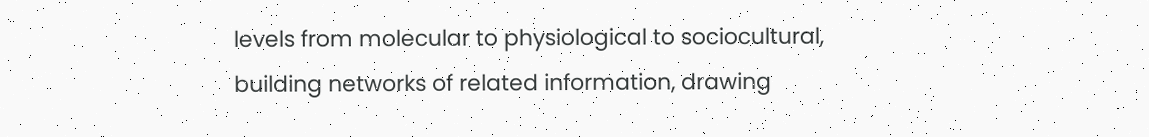levels from molecular to physiological to sociocultural, building networks of related information, drawing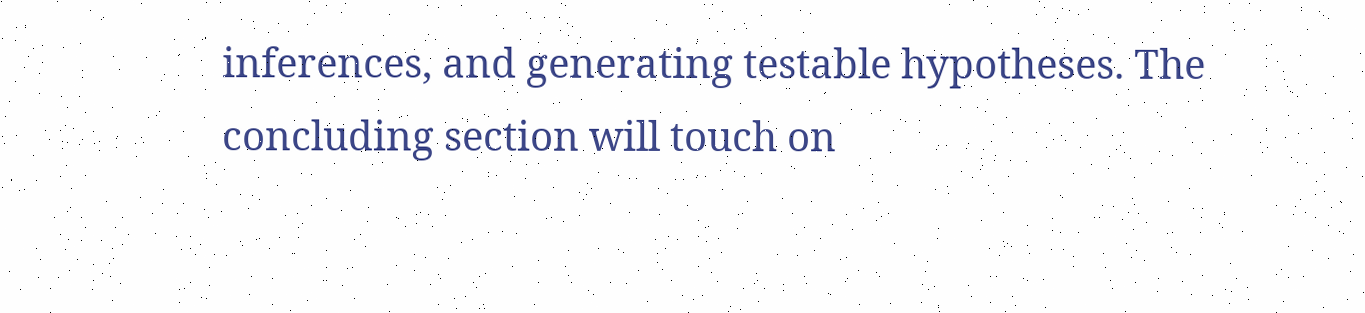inferences, and generating testable hypotheses. The concluding section will touch on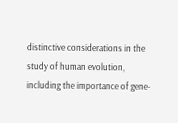distinctive considerations in the study of human evolution, including the importance of gene-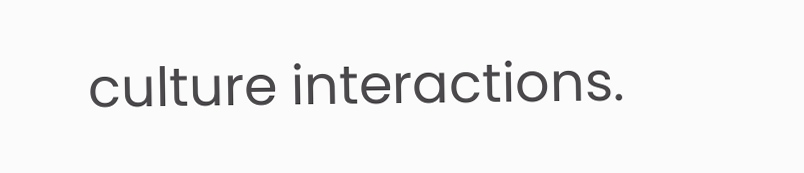culture interactions.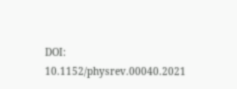DOI: 10.1152/physrev.00040.2021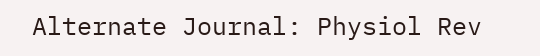Alternate Journal: Physiol Rev